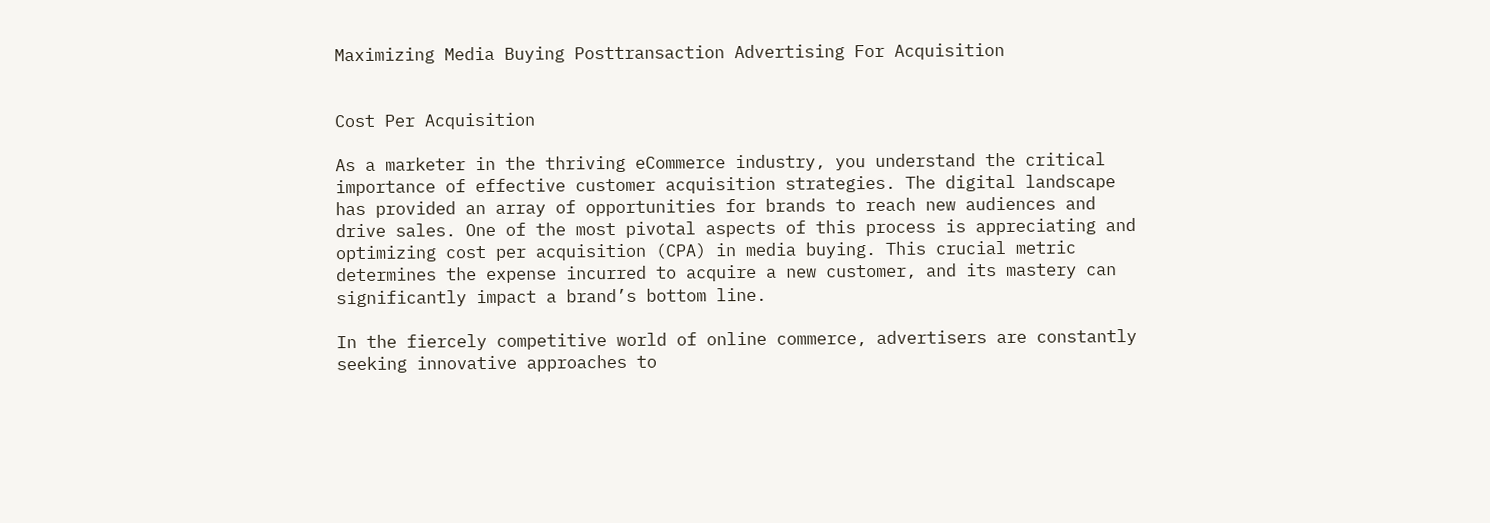Maximizing Media Buying Posttransaction Advertising For Acquisition


Cost Per Acquisition

As a marketer in the thriving eCommerce industry, you understand the critical importance of effective customer acquisition strategies. The digital landscape has provided an array of opportunities for brands to reach new audiences and drive sales. One of the most pivotal aspects of this process is appreciating and optimizing cost per acquisition (CPA) in media buying. This crucial metric determines the expense incurred to acquire a new customer, and its mastery can significantly impact a brand’s bottom line.

In the fiercely competitive world of online commerce, advertisers are constantly seeking innovative approaches to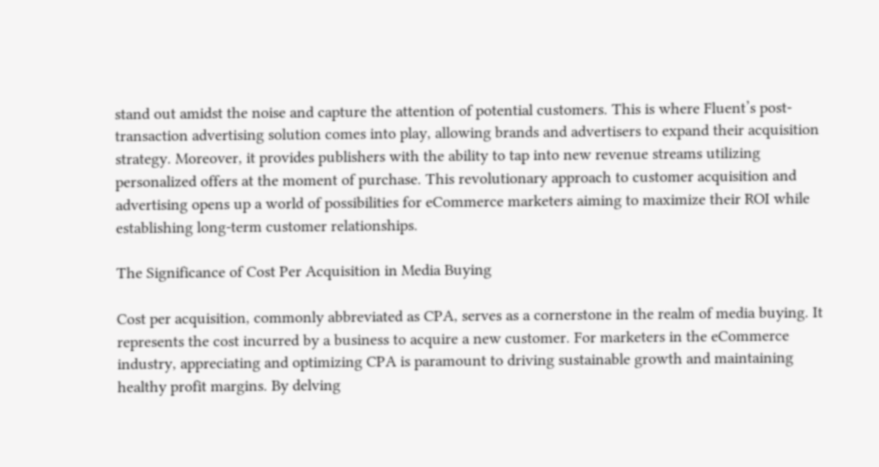stand out amidst the noise and capture the attention of potential customers. This is where Fluent’s post-transaction advertising solution comes into play, allowing brands and advertisers to expand their acquisition strategy. Moreover, it provides publishers with the ability to tap into new revenue streams utilizing personalized offers at the moment of purchase. This revolutionary approach to customer acquisition and advertising opens up a world of possibilities for eCommerce marketers aiming to maximize their ROI while establishing long-term customer relationships.

The Significance of Cost Per Acquisition in Media Buying

Cost per acquisition, commonly abbreviated as CPA, serves as a cornerstone in the realm of media buying. It represents the cost incurred by a business to acquire a new customer. For marketers in the eCommerce industry, appreciating and optimizing CPA is paramount to driving sustainable growth and maintaining healthy profit margins. By delving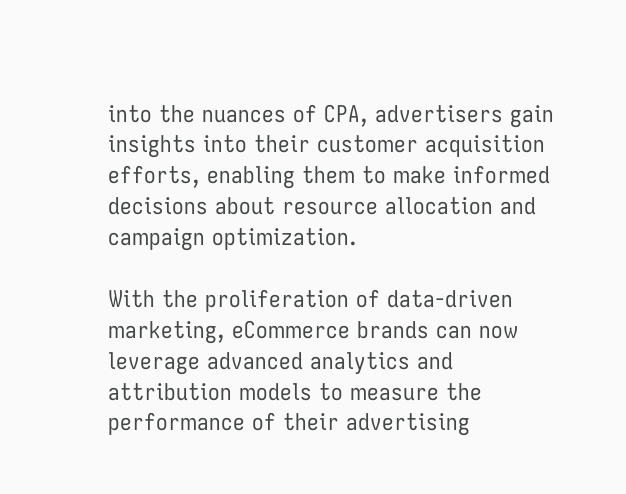into the nuances of CPA, advertisers gain insights into their customer acquisition efforts, enabling them to make informed decisions about resource allocation and campaign optimization.

With the proliferation of data-driven marketing, eCommerce brands can now leverage advanced analytics and attribution models to measure the performance of their advertising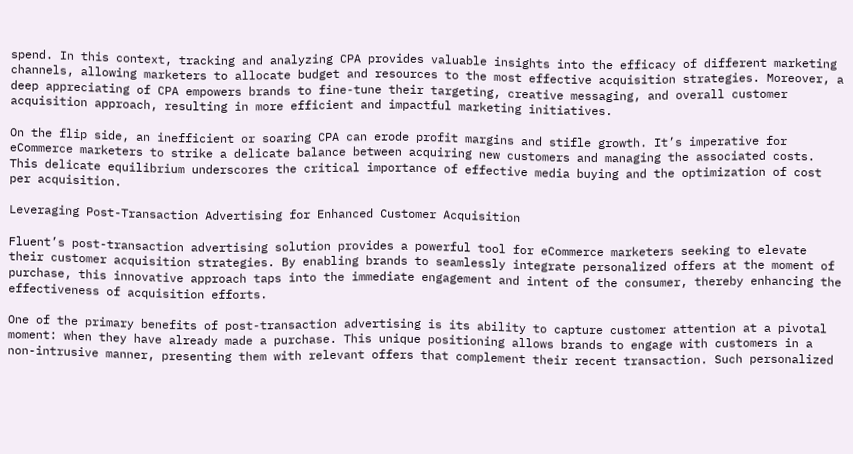spend. In this context, tracking and analyzing CPA provides valuable insights into the efficacy of different marketing channels, allowing marketers to allocate budget and resources to the most effective acquisition strategies. Moreover, a deep appreciating of CPA empowers brands to fine-tune their targeting, creative messaging, and overall customer acquisition approach, resulting in more efficient and impactful marketing initiatives.

On the flip side, an inefficient or soaring CPA can erode profit margins and stifle growth. It’s imperative for eCommerce marketers to strike a delicate balance between acquiring new customers and managing the associated costs. This delicate equilibrium underscores the critical importance of effective media buying and the optimization of cost per acquisition.

Leveraging Post-Transaction Advertising for Enhanced Customer Acquisition

Fluent’s post-transaction advertising solution provides a powerful tool for eCommerce marketers seeking to elevate their customer acquisition strategies. By enabling brands to seamlessly integrate personalized offers at the moment of purchase, this innovative approach taps into the immediate engagement and intent of the consumer, thereby enhancing the effectiveness of acquisition efforts.

One of the primary benefits of post-transaction advertising is its ability to capture customer attention at a pivotal moment: when they have already made a purchase. This unique positioning allows brands to engage with customers in a non-intrusive manner, presenting them with relevant offers that complement their recent transaction. Such personalized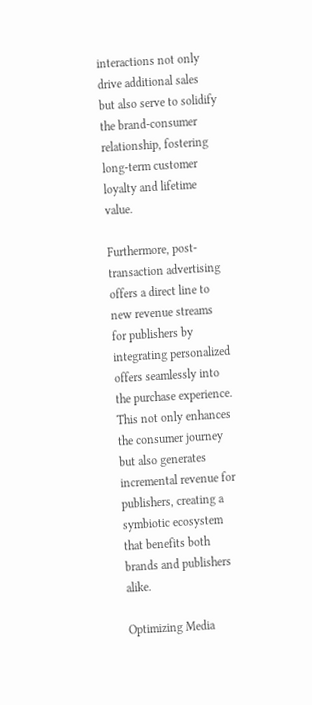interactions not only drive additional sales but also serve to solidify the brand-consumer relationship, fostering long-term customer loyalty and lifetime value.

Furthermore, post-transaction advertising offers a direct line to new revenue streams for publishers by integrating personalized offers seamlessly into the purchase experience. This not only enhances the consumer journey but also generates incremental revenue for publishers, creating a symbiotic ecosystem that benefits both brands and publishers alike.

Optimizing Media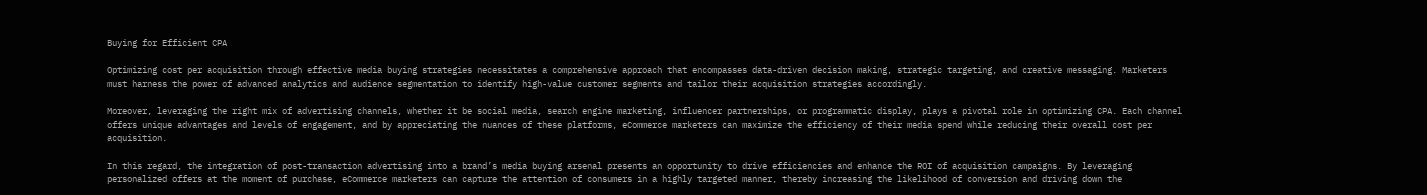Buying for Efficient CPA

Optimizing cost per acquisition through effective media buying strategies necessitates a comprehensive approach that encompasses data-driven decision making, strategic targeting, and creative messaging. Marketers must harness the power of advanced analytics and audience segmentation to identify high-value customer segments and tailor their acquisition strategies accordingly.

Moreover, leveraging the right mix of advertising channels, whether it be social media, search engine marketing, influencer partnerships, or programmatic display, plays a pivotal role in optimizing CPA. Each channel offers unique advantages and levels of engagement, and by appreciating the nuances of these platforms, eCommerce marketers can maximize the efficiency of their media spend while reducing their overall cost per acquisition.

In this regard, the integration of post-transaction advertising into a brand’s media buying arsenal presents an opportunity to drive efficiencies and enhance the ROI of acquisition campaigns. By leveraging personalized offers at the moment of purchase, eCommerce marketers can capture the attention of consumers in a highly targeted manner, thereby increasing the likelihood of conversion and driving down the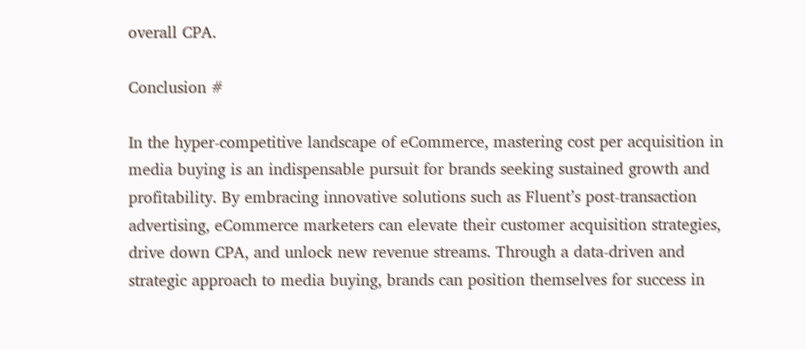overall CPA.

Conclusion #

In the hyper-competitive landscape of eCommerce, mastering cost per acquisition in media buying is an indispensable pursuit for brands seeking sustained growth and profitability. By embracing innovative solutions such as Fluent’s post-transaction advertising, eCommerce marketers can elevate their customer acquisition strategies, drive down CPA, and unlock new revenue streams. Through a data-driven and strategic approach to media buying, brands can position themselves for success in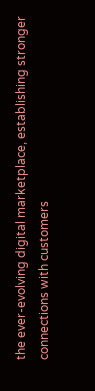the ever-evolving digital marketplace, establishing stronger connections with customers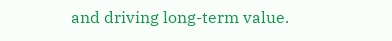and driving long-term value.